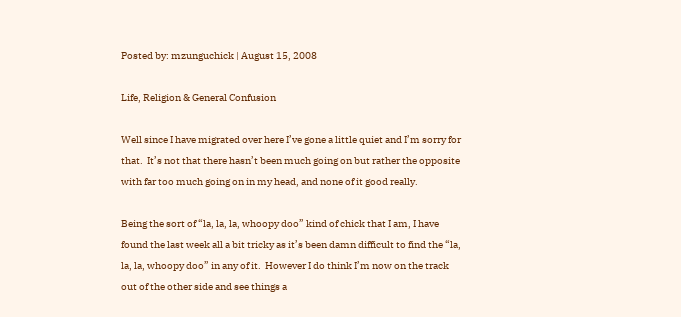Posted by: mzunguchick | August 15, 2008

Life, Religion & General Confusion

Well since I have migrated over here I’ve gone a little quiet and I’m sorry for that.  It’s not that there hasn’t been much going on but rather the opposite with far too much going on in my head, and none of it good really.

Being the sort of “la, la, la, whoopy doo” kind of chick that I am, I have found the last week all a bit tricky as it’s been damn difficult to find the “la, la, la, whoopy doo” in any of it.  However I do think I’m now on the track out of the other side and see things a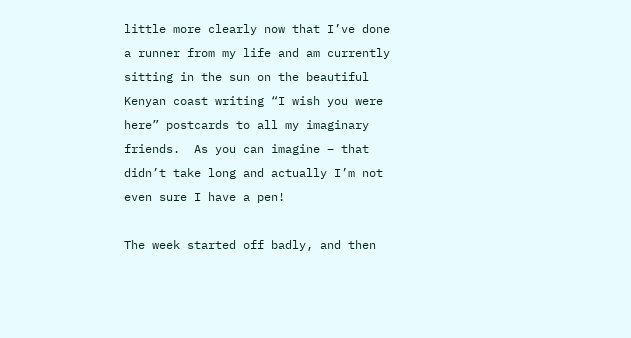little more clearly now that I’ve done a runner from my life and am currently sitting in the sun on the beautiful Kenyan coast writing “I wish you were here” postcards to all my imaginary friends.  As you can imagine – that didn’t take long and actually I’m not even sure I have a pen!

The week started off badly, and then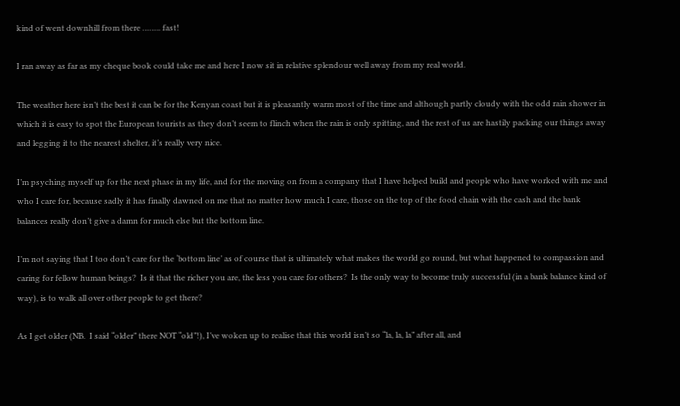kind of went downhill from there …….. fast!

I ran away as far as my cheque book could take me and here I now sit in relative splendour well away from my real world.

The weather here isn’t the best it can be for the Kenyan coast but it is pleasantly warm most of the time and although partly cloudy with the odd rain shower in which it is easy to spot the European tourists as they don’t seem to flinch when the rain is only spitting, and the rest of us are hastily packing our things away and legging it to the nearest shelter, it’s really very nice.

I’m psyching myself up for the next phase in my life, and for the moving on from a company that I have helped build and people who have worked with me and who I care for, because sadly it has finally dawned on me that no matter how much I care, those on the top of the food chain with the cash and the bank balances really don’t give a damn for much else but the bottom line.

I’m not saying that I too don’t care for the ‘bottom line’ as of course that is ultimately what makes the world go round, but what happened to compassion and caring for fellow human beings?  Is it that the richer you are, the less you care for others?  Is the only way to become truly successful (in a bank balance kind of way), is to walk all over other people to get there?

As I get older (NB.  I said “older” there NOT “old”!), I’ve woken up to realise that this world isn’t so “la, la, la” after all, and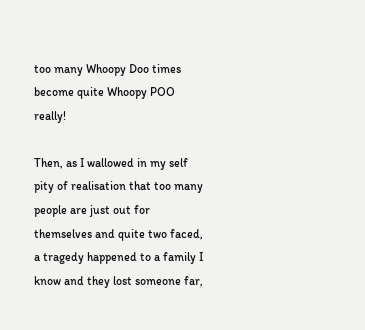too many Whoopy Doo times become quite Whoopy POO really!

Then, as I wallowed in my self pity of realisation that too many people are just out for themselves and quite two faced, a tragedy happened to a family I know and they lost someone far,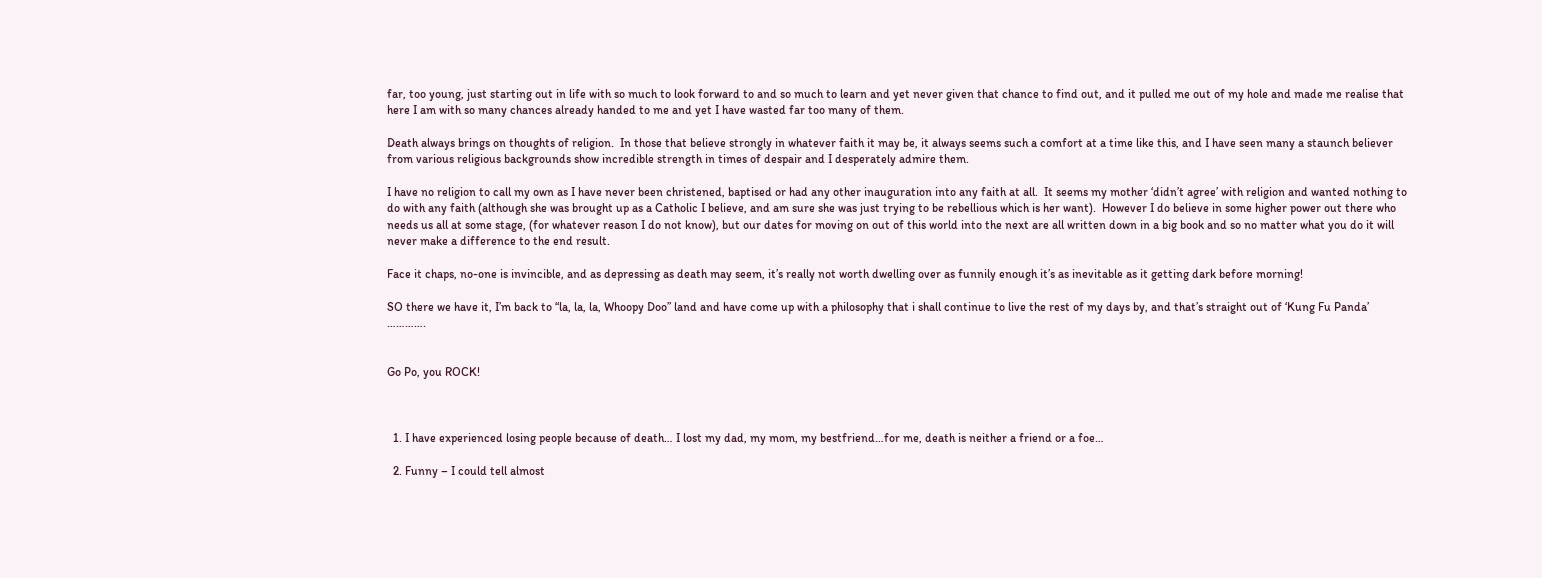far, too young, just starting out in life with so much to look forward to and so much to learn and yet never given that chance to find out, and it pulled me out of my hole and made me realise that here I am with so many chances already handed to me and yet I have wasted far too many of them.

Death always brings on thoughts of religion.  In those that believe strongly in whatever faith it may be, it always seems such a comfort at a time like this, and I have seen many a staunch believer from various religious backgrounds show incredible strength in times of despair and I desperately admire them.

I have no religion to call my own as I have never been christened, baptised or had any other inauguration into any faith at all.  It seems my mother ‘didn’t agree’ with religion and wanted nothing to do with any faith (although she was brought up as a Catholic I believe, and am sure she was just trying to be rebellious which is her want).  However I do believe in some higher power out there who needs us all at some stage, (for whatever reason I do not know), but our dates for moving on out of this world into the next are all written down in a big book and so no matter what you do it will never make a difference to the end result.

Face it chaps, no-one is invincible, and as depressing as death may seem, it’s really not worth dwelling over as funnily enough it’s as inevitable as it getting dark before morning!

SO there we have it, I’m back to “la, la, la, Whoopy Doo” land and have come up with a philosophy that i shall continue to live the rest of my days by, and that’s straight out of ‘Kung Fu Panda’ ………….


Go Po, you ROCK!



  1. I have experienced losing people because of death… I lost my dad, my mom, my bestfriend…for me, death is neither a friend or a foe…

  2. Funny – I could tell almost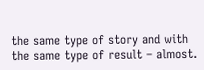the same type of story and with the same type of result – almost.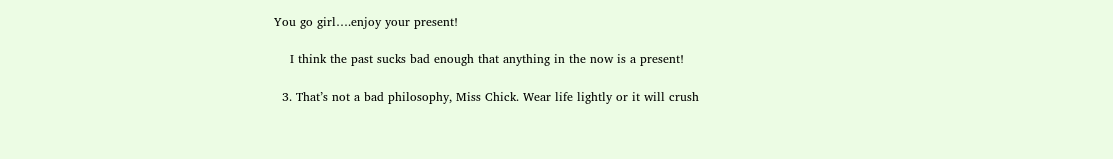You go girl….enjoy your present!

    I think the past sucks bad enough that anything in the now is a present!

  3. That’s not a bad philosophy, Miss Chick. Wear life lightly or it will crush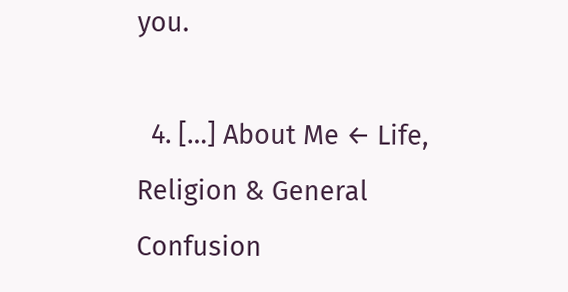you.

  4. […] About Me ← Life, Religion & General Confusion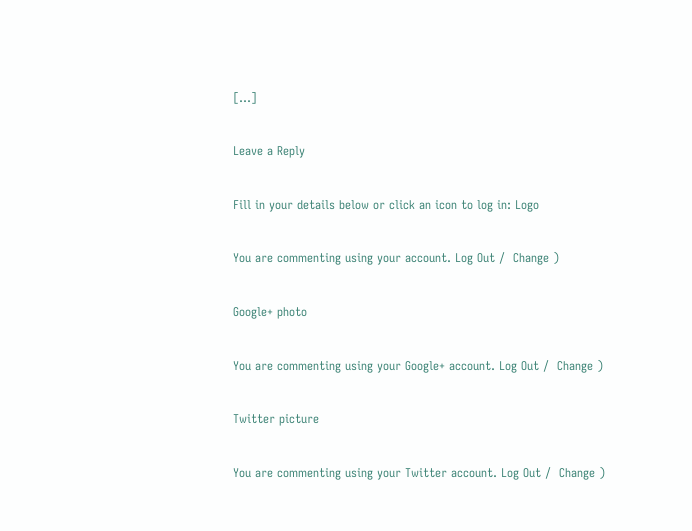[…]

Leave a Reply

Fill in your details below or click an icon to log in: Logo

You are commenting using your account. Log Out /  Change )

Google+ photo

You are commenting using your Google+ account. Log Out /  Change )

Twitter picture

You are commenting using your Twitter account. Log Out /  Change )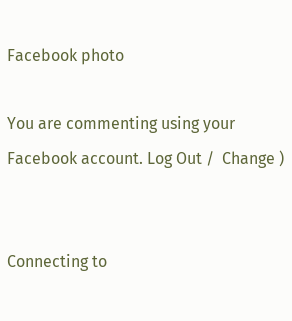Facebook photo

You are commenting using your Facebook account. Log Out /  Change )


Connecting to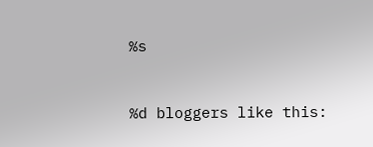%s


%d bloggers like this: